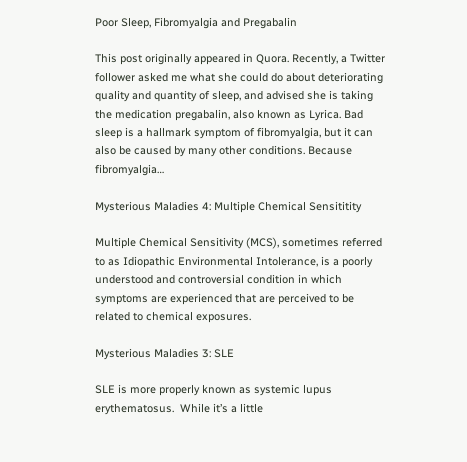Poor Sleep, Fibromyalgia and Pregabalin

This post originally appeared in Quora. Recently, a Twitter follower asked me what she could do about deteriorating quality and quantity of sleep, and advised she is taking the medication pregabalin, also known as Lyrica. Bad sleep is a hallmark symptom of fibromyalgia, but it can also be caused by many other conditions. Because fibromyalgia…

Mysterious Maladies 4: Multiple Chemical Sensititity

Multiple Chemical Sensitivity (MCS), sometimes referred to as Idiopathic Environmental Intolerance, is a poorly understood and controversial condition in which symptoms are experienced that are perceived to be related to chemical exposures.

Mysterious Maladies 3: SLE

SLE is more properly known as systemic lupus erythematosus.  While it’s a little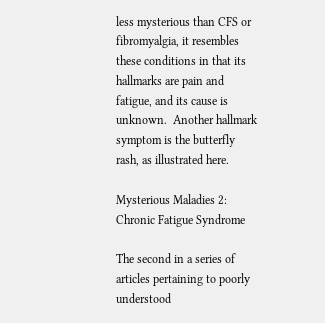less mysterious than CFS or fibromyalgia, it resembles these conditions in that its hallmarks are pain and fatigue, and its cause is unknown.  Another hallmark symptom is the butterfly rash, as illustrated here.

Mysterious Maladies 2: Chronic Fatigue Syndrome

The second in a series of articles pertaining to poorly understood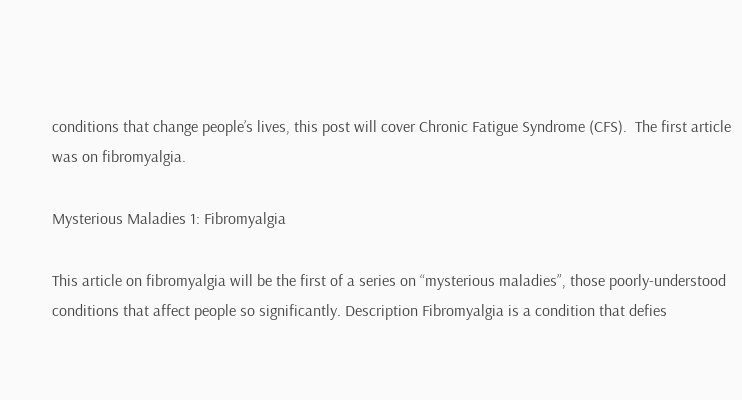conditions that change people’s lives, this post will cover Chronic Fatigue Syndrome (CFS).  The first article was on fibromyalgia.

Mysterious Maladies 1: Fibromyalgia

This article on fibromyalgia will be the first of a series on “mysterious maladies”, those poorly-understood conditions that affect people so significantly. Description Fibromyalgia is a condition that defies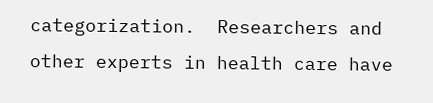categorization.  Researchers and other experts in health care have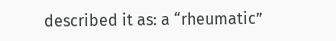described it as: a “rheumatic”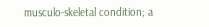musculo-skeletal condition; a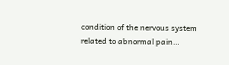condition of the nervous system related to abnormal pain…